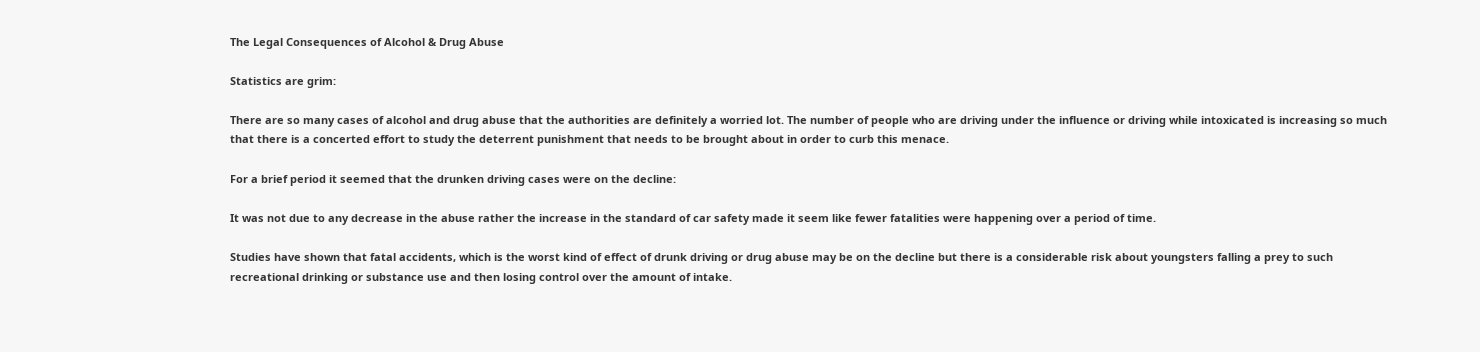The Legal Consequences of Alcohol & Drug Abuse

Statistics are grim:

There are so many cases of alcohol and drug abuse that the authorities are definitely a worried lot. The number of people who are driving under the influence or driving while intoxicated is increasing so much that there is a concerted effort to study the deterrent punishment that needs to be brought about in order to curb this menace.

For a brief period it seemed that the drunken driving cases were on the decline:

It was not due to any decrease in the abuse rather the increase in the standard of car safety made it seem like fewer fatalities were happening over a period of time.

Studies have shown that fatal accidents, which is the worst kind of effect of drunk driving or drug abuse may be on the decline but there is a considerable risk about youngsters falling a prey to such recreational drinking or substance use and then losing control over the amount of intake.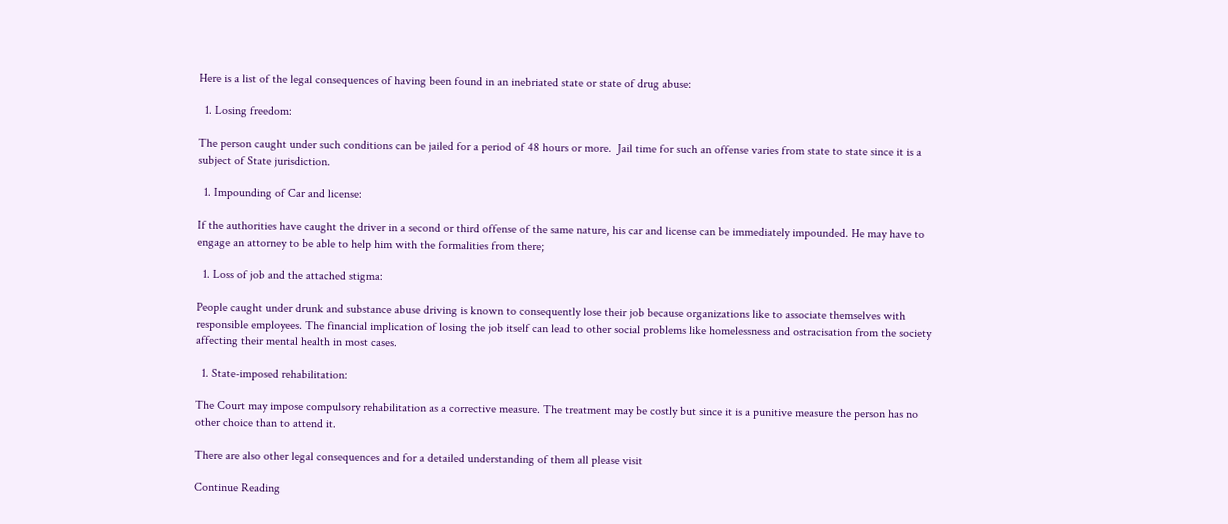Here is a list of the legal consequences of having been found in an inebriated state or state of drug abuse:

  1. Losing freedom:

The person caught under such conditions can be jailed for a period of 48 hours or more.  Jail time for such an offense varies from state to state since it is a subject of State jurisdiction.

  1. Impounding of Car and license:

If the authorities have caught the driver in a second or third offense of the same nature, his car and license can be immediately impounded. He may have to engage an attorney to be able to help him with the formalities from there;

  1. Loss of job and the attached stigma:

People caught under drunk and substance abuse driving is known to consequently lose their job because organizations like to associate themselves with responsible employees. The financial implication of losing the job itself can lead to other social problems like homelessness and ostracisation from the society affecting their mental health in most cases.

  1. State-imposed rehabilitation:

The Court may impose compulsory rehabilitation as a corrective measure. The treatment may be costly but since it is a punitive measure the person has no other choice than to attend it.

There are also other legal consequences and for a detailed understanding of them all please visit

Continue Reading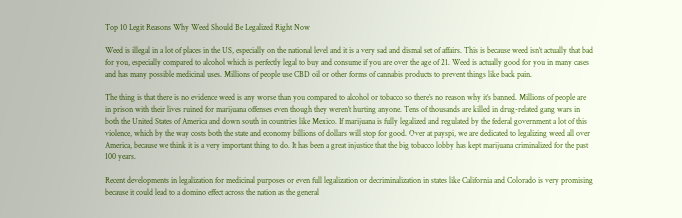Top 10 Legit Reasons Why Weed Should Be Legalized Right Now

Weed is illegal in a lot of places in the US, especially on the national level and it is a very sad and dismal set of affairs. This is because weed isn’t actually that bad for you, especially compared to alcohol which is perfectly legal to buy and consume if you are over the age of 21. Weed is actually good for you in many cases and has many possible medicinal uses. Millions of people use CBD oil or other forms of cannabis products to prevent things like back pain.

The thing is that there is no evidence weed is any worse than you compared to alcohol or tobacco so there’s no reason why it’s banned. Millions of people are in prison with their lives ruined for marijuana offenses even though they weren’t hurting anyone. Tens of thousands are killed in drug-related gang wars in both the United States of America and down south in countries like Mexico. If marijuana is fully legalized and regulated by the federal government a lot of this violence, which by the way costs both the state and economy billions of dollars will stop for good. Over at payspi, we are dedicated to legalizing weed all over America, because we think it is a very important thing to do. It has been a great injustice that the big tobacco lobby has kept marijuana criminalized for the past 100 years.

Recent developments in legalization for medicinal purposes or even full legalization or decriminalization in states like California and Colorado is very promising because it could lead to a domino effect across the nation as the general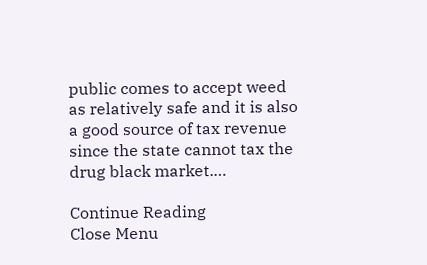public comes to accept weed as relatively safe and it is also a good source of tax revenue since the state cannot tax the drug black market.…

Continue Reading
Close Menu